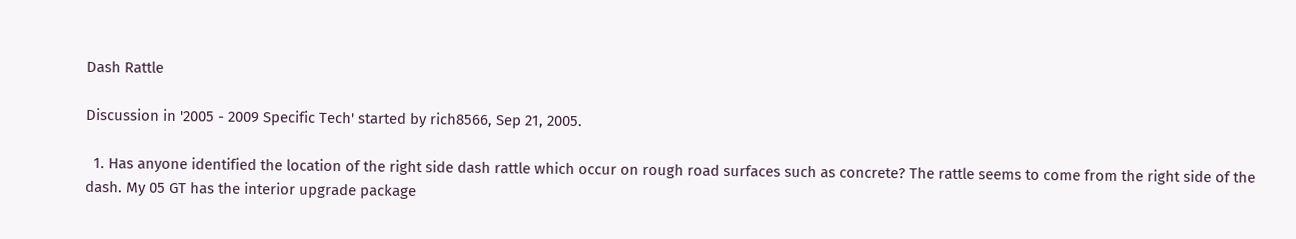Dash Rattle

Discussion in '2005 - 2009 Specific Tech' started by rich8566, Sep 21, 2005.

  1. Has anyone identified the location of the right side dash rattle which occur on rough road surfaces such as concrete? The rattle seems to come from the right side of the dash. My 05 GT has the interior upgrade package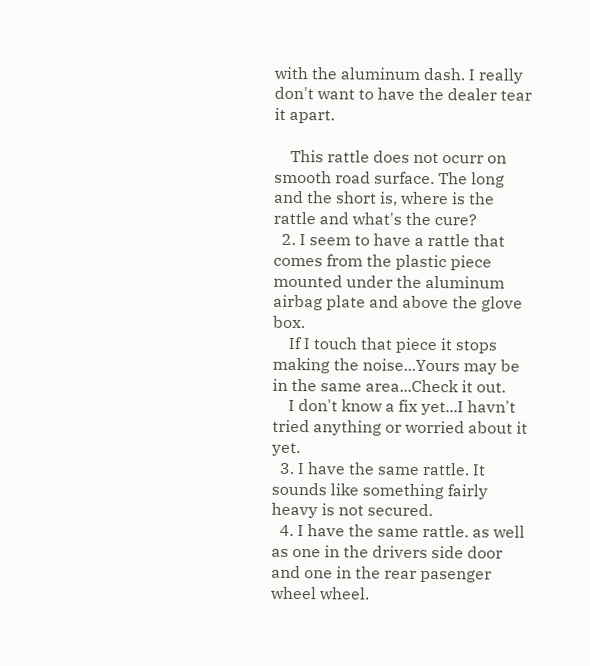with the aluminum dash. I really don't want to have the dealer tear it apart.

    This rattle does not ocurr on smooth road surface. The long and the short is, where is the rattle and what's the cure?
  2. I seem to have a rattle that comes from the plastic piece mounted under the aluminum airbag plate and above the glove box.
    If I touch that piece it stops making the noise...Yours may be in the same area...Check it out.
    I don't know a fix yet...I havn't tried anything or worried about it yet.
  3. I have the same rattle. It sounds like something fairly heavy is not secured.
  4. I have the same rattle. as well as one in the drivers side door and one in the rear pasenger wheel wheel.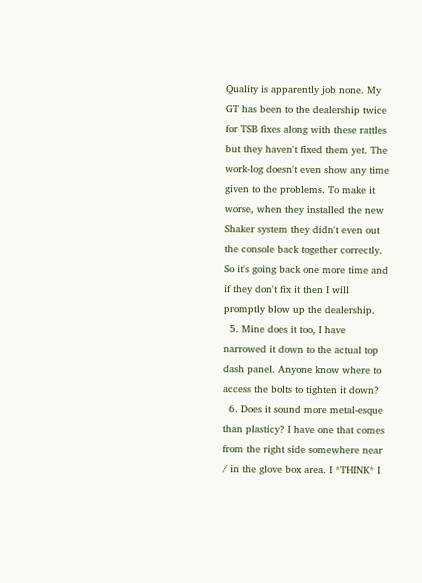Quality is apparently job none. My GT has been to the dealership twice for TSB fixes along with these rattles but they haven't fixed them yet. The work-log doesn't even show any time given to the problems. To make it worse, when they installed the new Shaker system they didn't even out the console back together correctly. So it's going back one more time and if they don't fix it then I will promptly blow up the dealership.
  5. Mine does it too, I have narrowed it down to the actual top dash panel. Anyone know where to access the bolts to tighten it down?
  6. Does it sound more metal-esque than plasticy? I have one that comes from the right side somewhere near / in the glove box area. I *THINK* I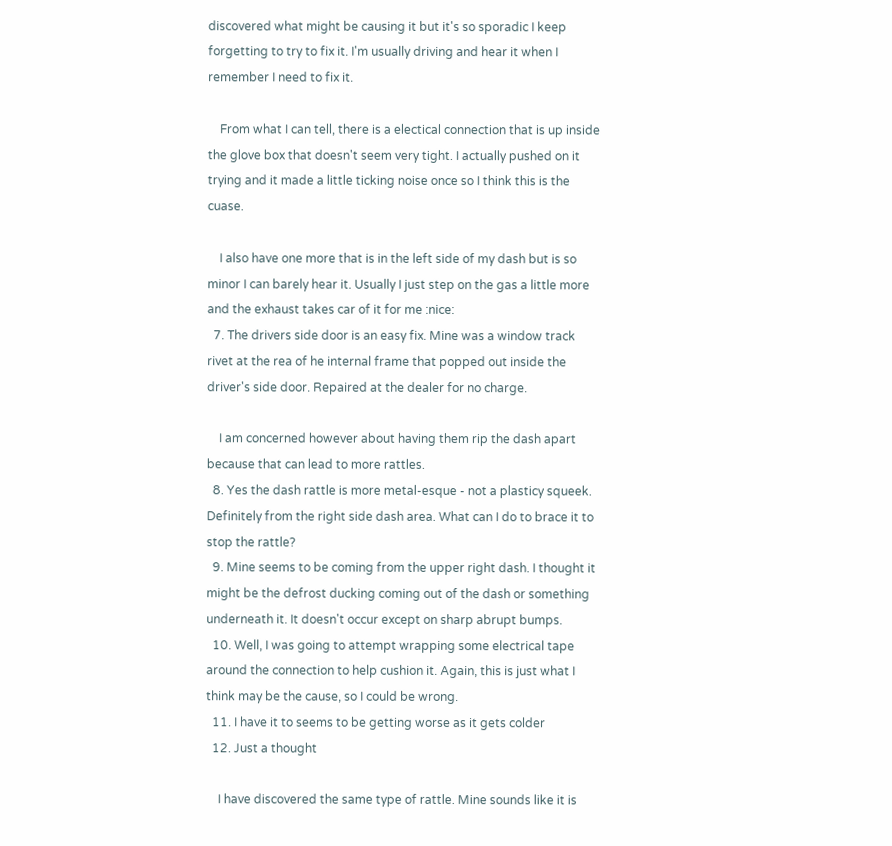discovered what might be causing it but it's so sporadic I keep forgetting to try to fix it. I'm usually driving and hear it when I remember I need to fix it.

    From what I can tell, there is a electical connection that is up inside the glove box that doesn't seem very tight. I actually pushed on it trying and it made a little ticking noise once so I think this is the cuase.

    I also have one more that is in the left side of my dash but is so minor I can barely hear it. Usually I just step on the gas a little more and the exhaust takes car of it for me :nice:
  7. The drivers side door is an easy fix. Mine was a window track rivet at the rea of he internal frame that popped out inside the driver's side door. Repaired at the dealer for no charge.

    I am concerned however about having them rip the dash apart because that can lead to more rattles.
  8. Yes the dash rattle is more metal-esque - not a plasticy squeek. Definitely from the right side dash area. What can I do to brace it to stop the rattle?
  9. Mine seems to be coming from the upper right dash. I thought it might be the defrost ducking coming out of the dash or something underneath it. It doesn't occur except on sharp abrupt bumps.
  10. Well, I was going to attempt wrapping some electrical tape around the connection to help cushion it. Again, this is just what I think may be the cause, so I could be wrong.
  11. I have it to seems to be getting worse as it gets colder
  12. Just a thought

    I have discovered the same type of rattle. Mine sounds like it is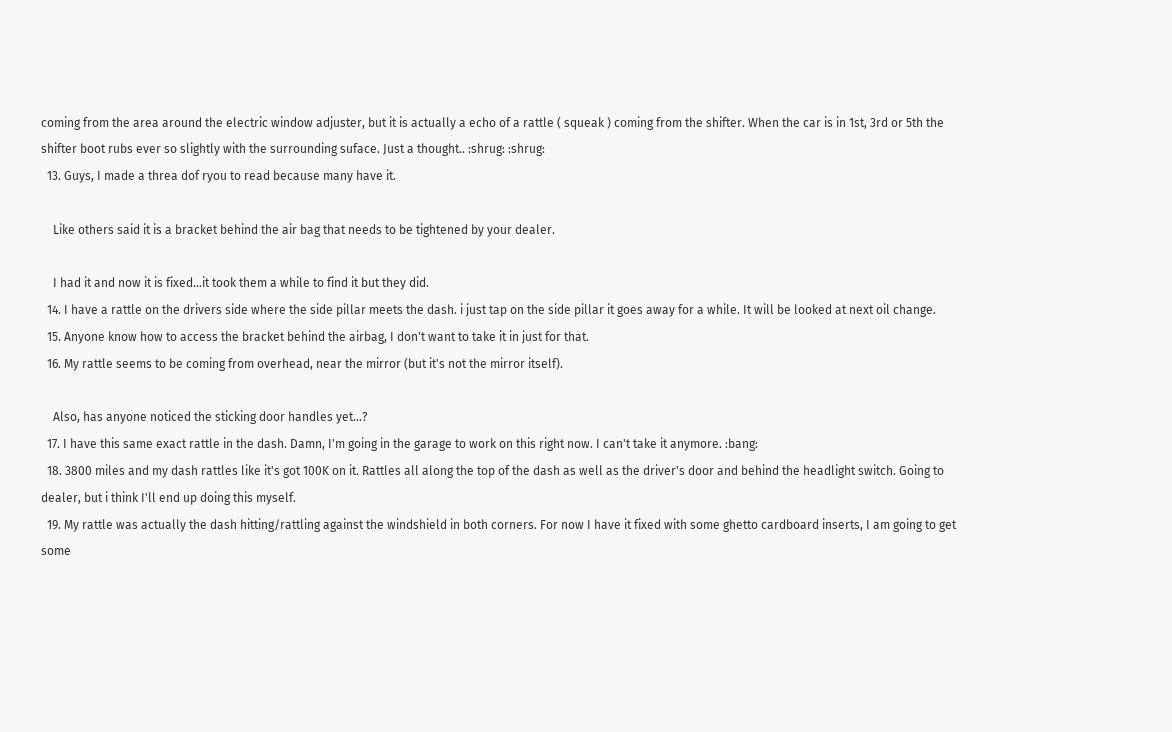coming from the area around the electric window adjuster, but it is actually a echo of a rattle ( squeak ) coming from the shifter. When the car is in 1st, 3rd or 5th the shifter boot rubs ever so slightly with the surrounding suface. Just a thought.. :shrug: :shrug:
  13. Guys, I made a threa dof ryou to read because many have it.

    Like others said it is a bracket behind the air bag that needs to be tightened by your dealer.

    I had it and now it is fixed...it took them a while to find it but they did.
  14. I have a rattle on the drivers side where the side pillar meets the dash. i just tap on the side pillar it goes away for a while. It will be looked at next oil change.
  15. Anyone know how to access the bracket behind the airbag, I don't want to take it in just for that.
  16. My rattle seems to be coming from overhead, near the mirror (but it's not the mirror itself).

    Also, has anyone noticed the sticking door handles yet...?
  17. I have this same exact rattle in the dash. Damn, I'm going in the garage to work on this right now. I can't take it anymore. :bang:
  18. 3800 miles and my dash rattles like it's got 100K on it. Rattles all along the top of the dash as well as the driver's door and behind the headlight switch. Going to dealer, but i think I'll end up doing this myself.
  19. My rattle was actually the dash hitting/rattling against the windshield in both corners. For now I have it fixed with some ghetto cardboard inserts, I am going to get some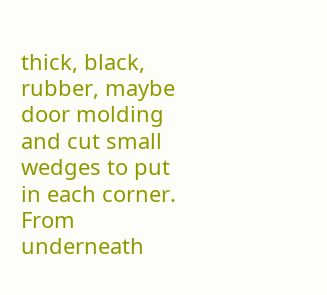thick, black, rubber, maybe door molding and cut small wedges to put in each corner. From underneath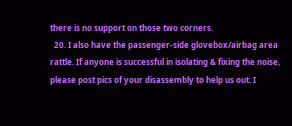there is no support on those two corners.
  20. I also have the passenger-side glovebox/airbag area rattle. If anyone is successful in isolating & fixing the noise, please post pics of your disassembly to help us out. I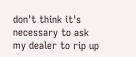don't think it's necessary to ask my dealer to rip up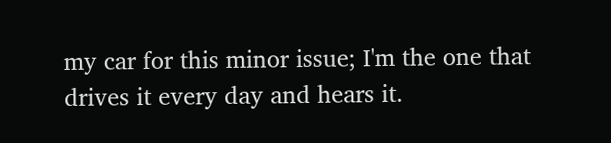my car for this minor issue; I'm the one that drives it every day and hears it.